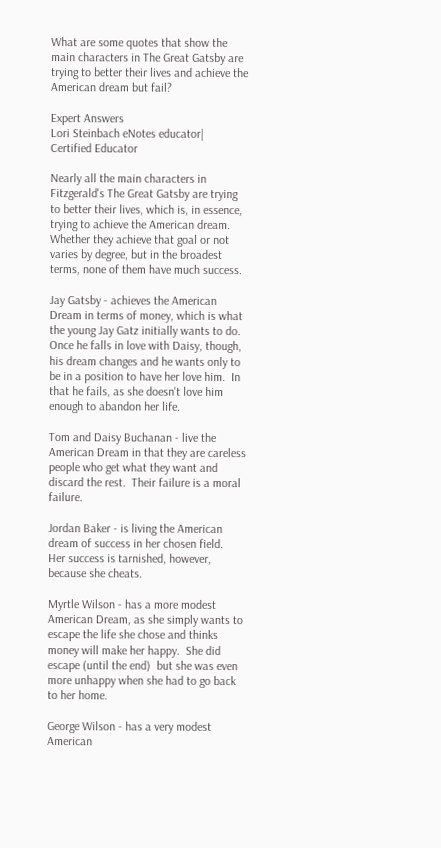What are some quotes that show the main characters in The Great Gatsby are trying to better their lives and achieve the American dream but fail?

Expert Answers
Lori Steinbach eNotes educator| Certified Educator

Nearly all the main characters in Fitzgerald's The Great Gatsby are trying to better their lives, which is, in essence, trying to achieve the American dream.  Whether they achieve that goal or not varies by degree, but in the broadest terms, none of them have much success.

Jay Gatsby - achieves the American Dream in terms of money, which is what the young Jay Gatz initially wants to do.  Once he falls in love with Daisy, though, his dream changes and he wants only to be in a position to have her love him.  In that he fails, as she doesn't love him enough to abandon her life.

Tom and Daisy Buchanan - live the American Dream in that they are careless people who get what they want and discard the rest.  Their failure is a moral failure.

Jordan Baker - is living the American dream of success in her chosen field.  Her success is tarnished, however, because she cheats.

Myrtle Wilson - has a more modest American Dream, as she simply wants to escape the life she chose and thinks money will make her happy.  She did escape (until the end)  but she was even more unhappy when she had to go back to her home.

George Wilson - has a very modest American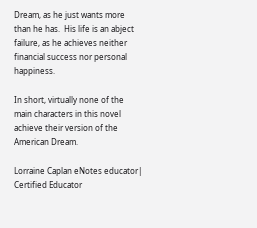Dream, as he just wants more than he has.  His life is an abject failure, as he achieves neither financial success nor personal happiness.

In short, virtually none of the main characters in this novel achieve their version of the American Dream.

Lorraine Caplan eNotes educator| Certified Educator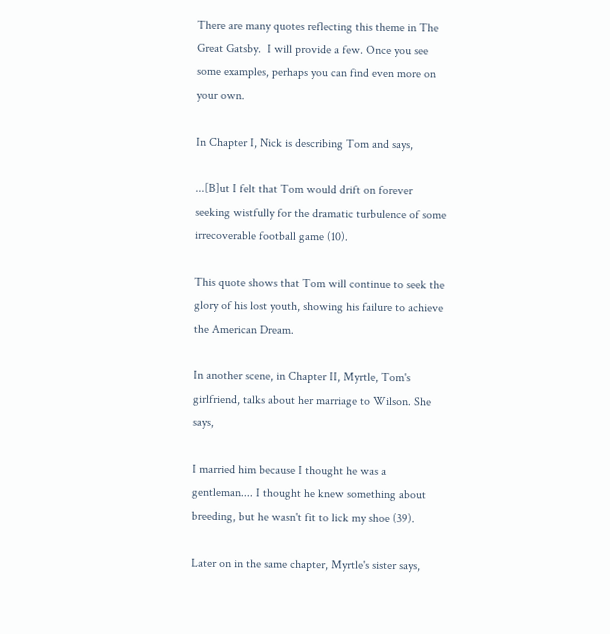There are many quotes reflecting this theme in The Great Gatsby.  I will provide a few. Once you see some examples, perhaps you can find even more on your own.

In Chapter I, Nick is describing Tom and says,

...[B]ut I felt that Tom would drift on forever seeking wistfully for the dramatic turbulence of some irrecoverable football game (10).

This quote shows that Tom will continue to seek the glory of his lost youth, showing his failure to achieve the American Dream.

In another scene, in Chapter II, Myrtle, Tom's girlfriend, talks about her marriage to Wilson. She says,

I married him because I thought he was a gentleman.... I thought he knew something about breeding, but he wasn't fit to lick my shoe (39).

Later on in the same chapter, Myrtle's sister says,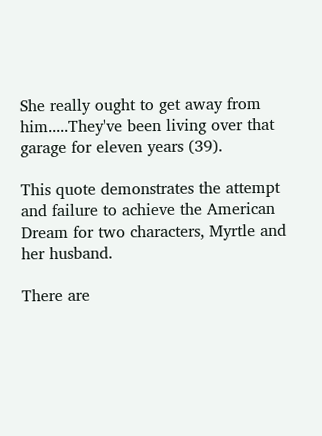She really ought to get away from him.....They've been living over that garage for eleven years (39).

This quote demonstrates the attempt and failure to achieve the American Dream for two characters, Myrtle and her husband.

There are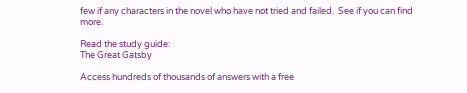few if any characters in the novel who have not tried and failed.  See if you can find more.

Read the study guide:
The Great Gatsby

Access hundreds of thousands of answers with a free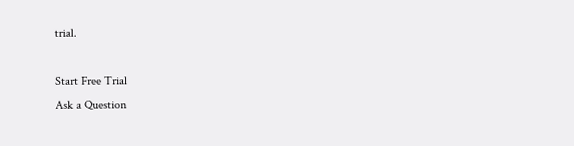trial.

Start Free Trial
Ask a Question